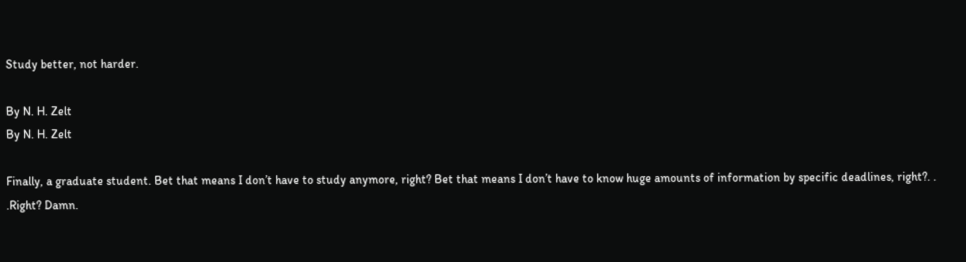Study better, not harder.

By N. H. Zelt
By N. H. Zelt

Finally, a graduate student. Bet that means I don’t have to study anymore, right? Bet that means I don’t have to know huge amounts of information by specific deadlines, right?. . .Right? Damn.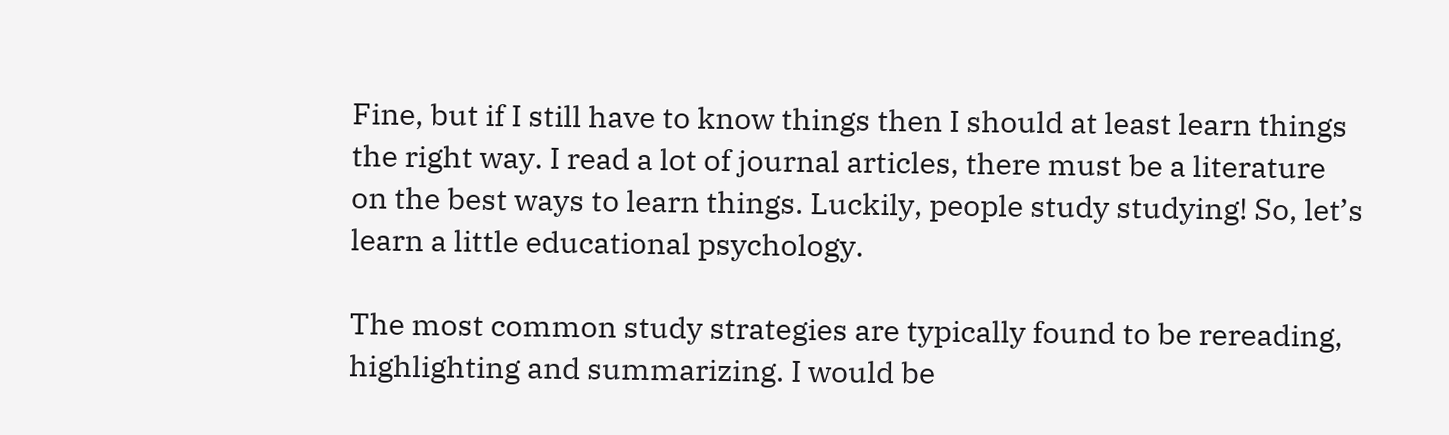Fine, but if I still have to know things then I should at least learn things the right way. I read a lot of journal articles, there must be a literature on the best ways to learn things. Luckily, people study studying! So, let’s learn a little educational psychology.

The most common study strategies are typically found to be rereading, highlighting and summarizing. I would be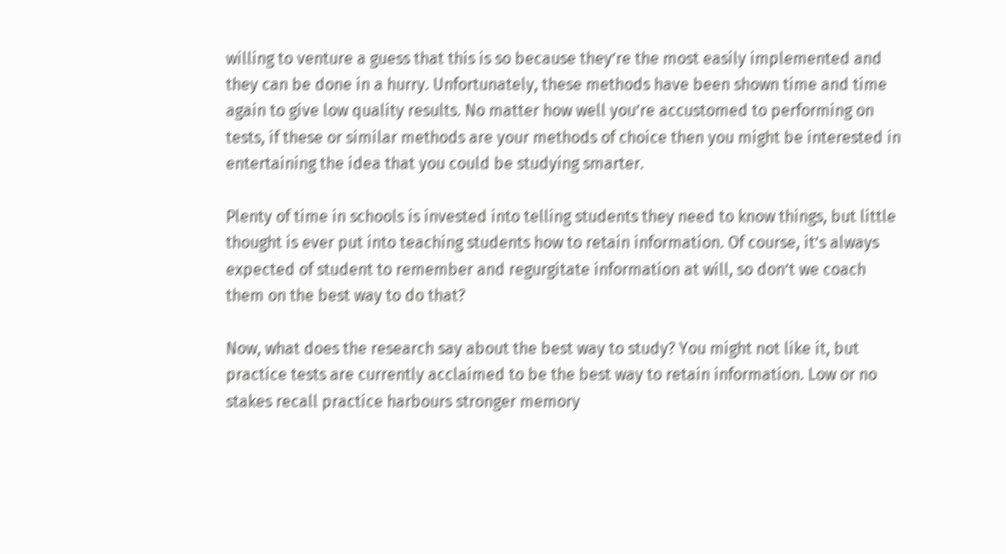willing to venture a guess that this is so because they’re the most easily implemented and they can be done in a hurry. Unfortunately, these methods have been shown time and time again to give low quality results. No matter how well you’re accustomed to performing on tests, if these or similar methods are your methods of choice then you might be interested in entertaining the idea that you could be studying smarter.

Plenty of time in schools is invested into telling students they need to know things, but little thought is ever put into teaching students how to retain information. Of course, it’s always expected of student to remember and regurgitate information at will, so don’t we coach them on the best way to do that?

Now, what does the research say about the best way to study? You might not like it, but practice tests are currently acclaimed to be the best way to retain information. Low or no stakes recall practice harbours stronger memory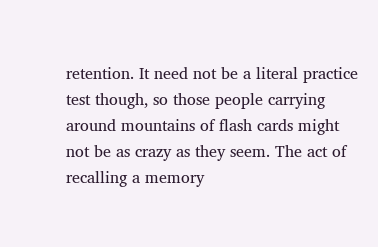retention. It need not be a literal practice test though, so those people carrying around mountains of flash cards might not be as crazy as they seem. The act of recalling a memory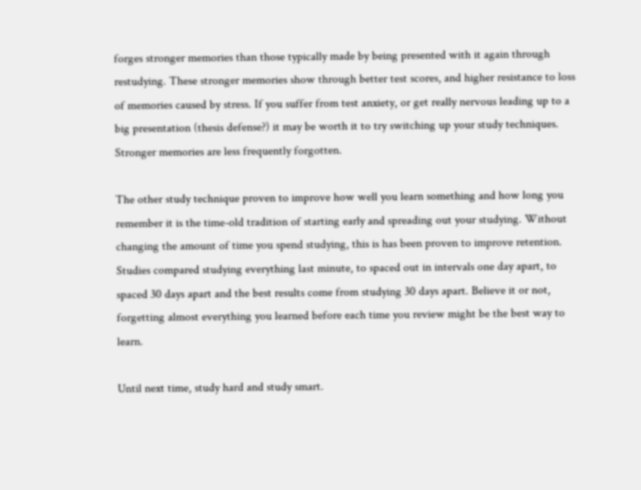forges stronger memories than those typically made by being presented with it again through restudying. These stronger memories show through better test scores, and higher resistance to loss of memories caused by stress. If you suffer from test anxiety, or get really nervous leading up to a big presentation (thesis defense?) it may be worth it to try switching up your study techniques. Stronger memories are less frequently forgotten.

The other study technique proven to improve how well you learn something and how long you remember it is the time-old tradition of starting early and spreading out your studying. Without changing the amount of time you spend studying, this is has been proven to improve retention. Studies compared studying everything last minute, to spaced out in intervals one day apart, to spaced 30 days apart and the best results come from studying 30 days apart. Believe it or not, forgetting almost everything you learned before each time you review might be the best way to learn.

Until next time, study hard and study smart.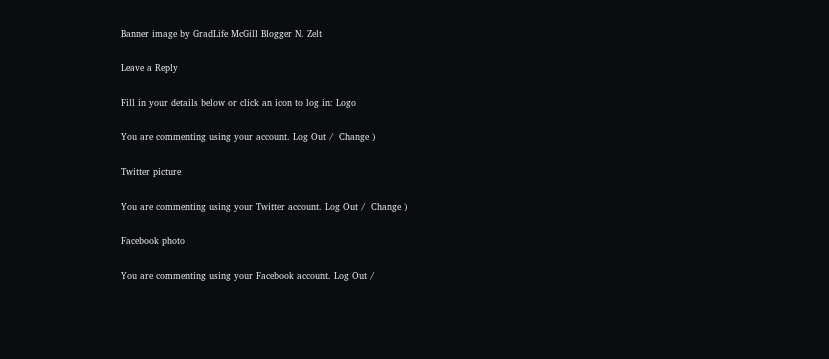Banner image by GradLife McGill Blogger N. Zelt

Leave a Reply

Fill in your details below or click an icon to log in: Logo

You are commenting using your account. Log Out /  Change )

Twitter picture

You are commenting using your Twitter account. Log Out /  Change )

Facebook photo

You are commenting using your Facebook account. Log Out /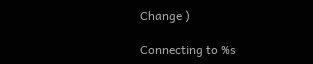Change )

Connecting to %s